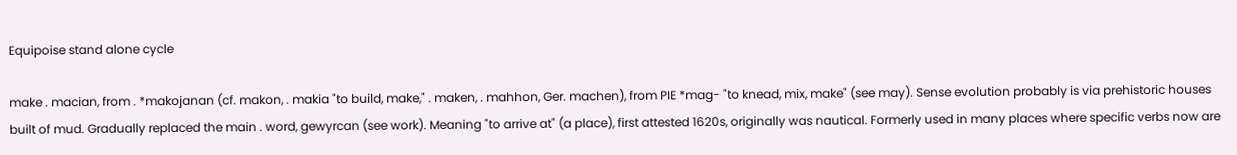Equipoise stand alone cycle

make . macian, from . *makojanan (cf. makon, . makia "to build, make," . maken, . mahhon, Ger. machen), from PIE *mag- "to knead, mix, make" (see may). Sense evolution probably is via prehistoric houses built of mud. Gradually replaced the main . word, gewyrcan (see work). Meaning "to arrive at" (a place), first attested 1620s, originally was nautical. Formerly used in many places where specific verbs now are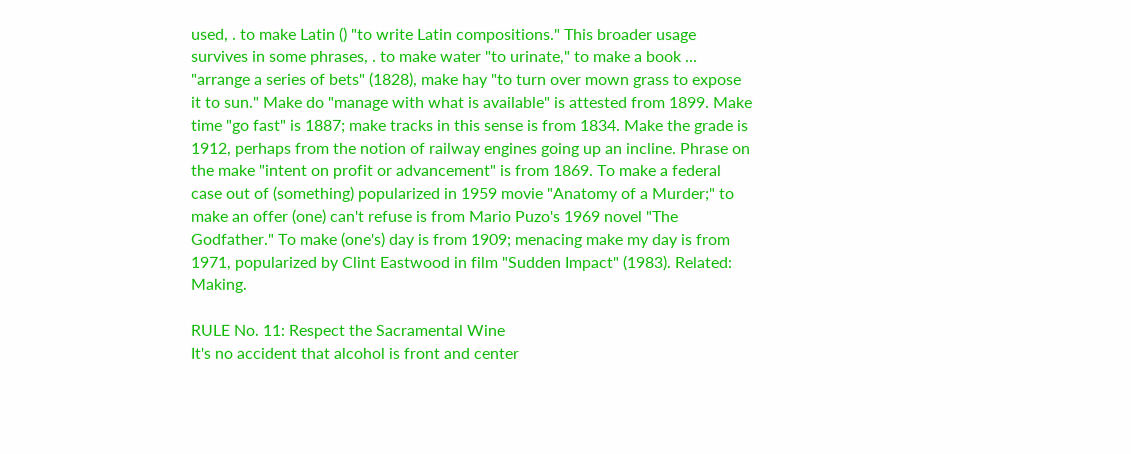used, . to make Latin () "to write Latin compositions." This broader usage survives in some phrases, . to make water "to urinate," to make a book ... "arrange a series of bets" (1828), make hay "to turn over mown grass to expose it to sun." Make do "manage with what is available" is attested from 1899. Make time "go fast" is 1887; make tracks in this sense is from 1834. Make the grade is 1912, perhaps from the notion of railway engines going up an incline. Phrase on the make "intent on profit or advancement" is from 1869. To make a federal case out of (something) popularized in 1959 movie "Anatomy of a Murder;" to make an offer (one) can't refuse is from Mario Puzo's 1969 novel "The Godfather." To make (one's) day is from 1909; menacing make my day is from 1971, popularized by Clint Eastwood in film "Sudden Impact" (1983). Related: Making.

RULE No. 11: Respect the Sacramental Wine
It's no accident that alcohol is front and center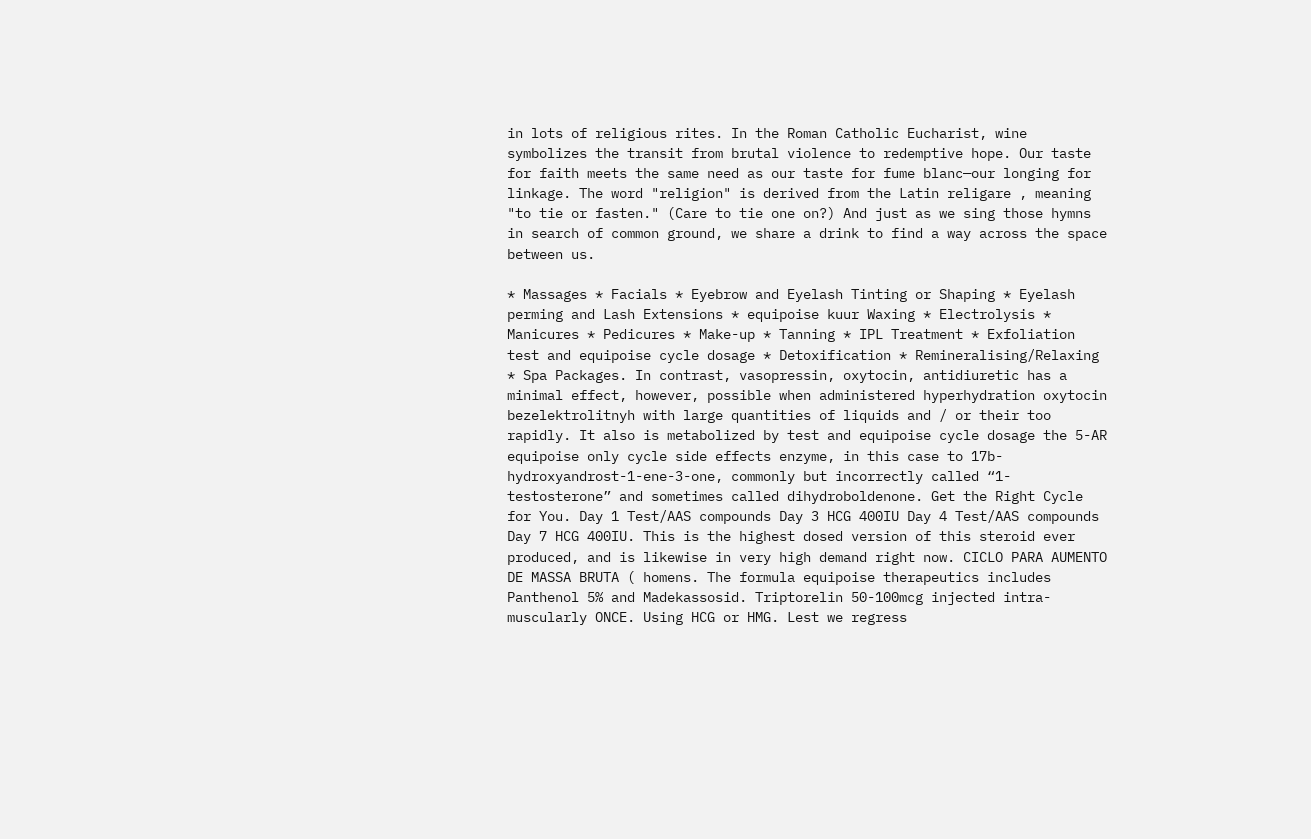in lots of religious rites. In the Roman Catholic Eucharist, wine symbolizes the transit from brutal violence to redemptive hope. Our taste for faith meets the same need as our taste for fume blanc—our longing for linkage. The word "religion" is derived from the Latin religare , meaning "to tie or fasten." (Care to tie one on?) And just as we sing those hymns in search of common ground, we share a drink to find a way across the space between us.

* Massages * Facials * Eyebrow and Eyelash Tinting or Shaping * Eyelash perming and Lash Extensions * equipoise kuur Waxing * Electrolysis * Manicures * Pedicures * Make-up * Tanning * IPL Treatment * Exfoliation test and equipoise cycle dosage * Detoxification * Remineralising/Relaxing * Spa Packages. In contrast, vasopressin, oxytocin, antidiuretic has a minimal effect, however, possible when administered hyperhydration oxytocin bezelektrolitnyh with large quantities of liquids and / or their too rapidly. It also is metabolized by test and equipoise cycle dosage the 5-AR equipoise only cycle side effects enzyme, in this case to 17b-hydroxyandrost-1-ene-3-one, commonly but incorrectly called “1-testosterone” and sometimes called dihydroboldenone. Get the Right Cycle for You. Day 1 Test/AAS compounds Day 3 HCG 400IU Day 4 Test/AAS compounds Day 7 HCG 400IU. This is the highest dosed version of this steroid ever produced, and is likewise in very high demand right now. CICLO PARA AUMENTO DE MASSA BRUTA ( homens. The formula equipoise therapeutics includes Panthenol 5% and Madekassosid. Triptorelin 50-100mcg injected intra-muscularly ONCE. Using HCG or HMG. Lest we regress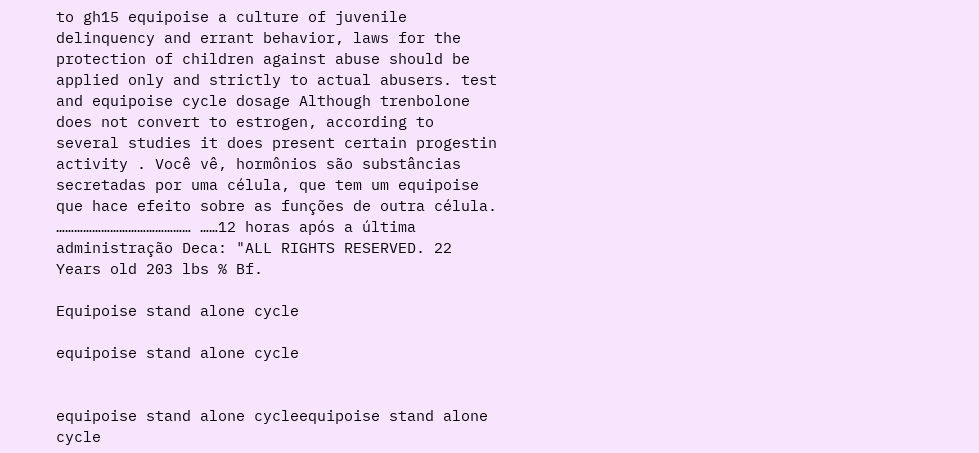to gh15 equipoise a culture of juvenile delinquency and errant behavior, laws for the protection of children against abuse should be applied only and strictly to actual abusers. test and equipoise cycle dosage Although trenbolone does not convert to estrogen, according to several studies it does present certain progestin activity . Você vê, hormônios são substâncias secretadas por uma célula, que tem um equipoise que hace efeito sobre as funções de outra célula. ……………………………………… ……12 horas após a última administração Deca: "ALL RIGHTS RESERVED. 22 Years old 203 lbs % Bf.

Equipoise stand alone cycle

equipoise stand alone cycle


equipoise stand alone cycleequipoise stand alone cycle